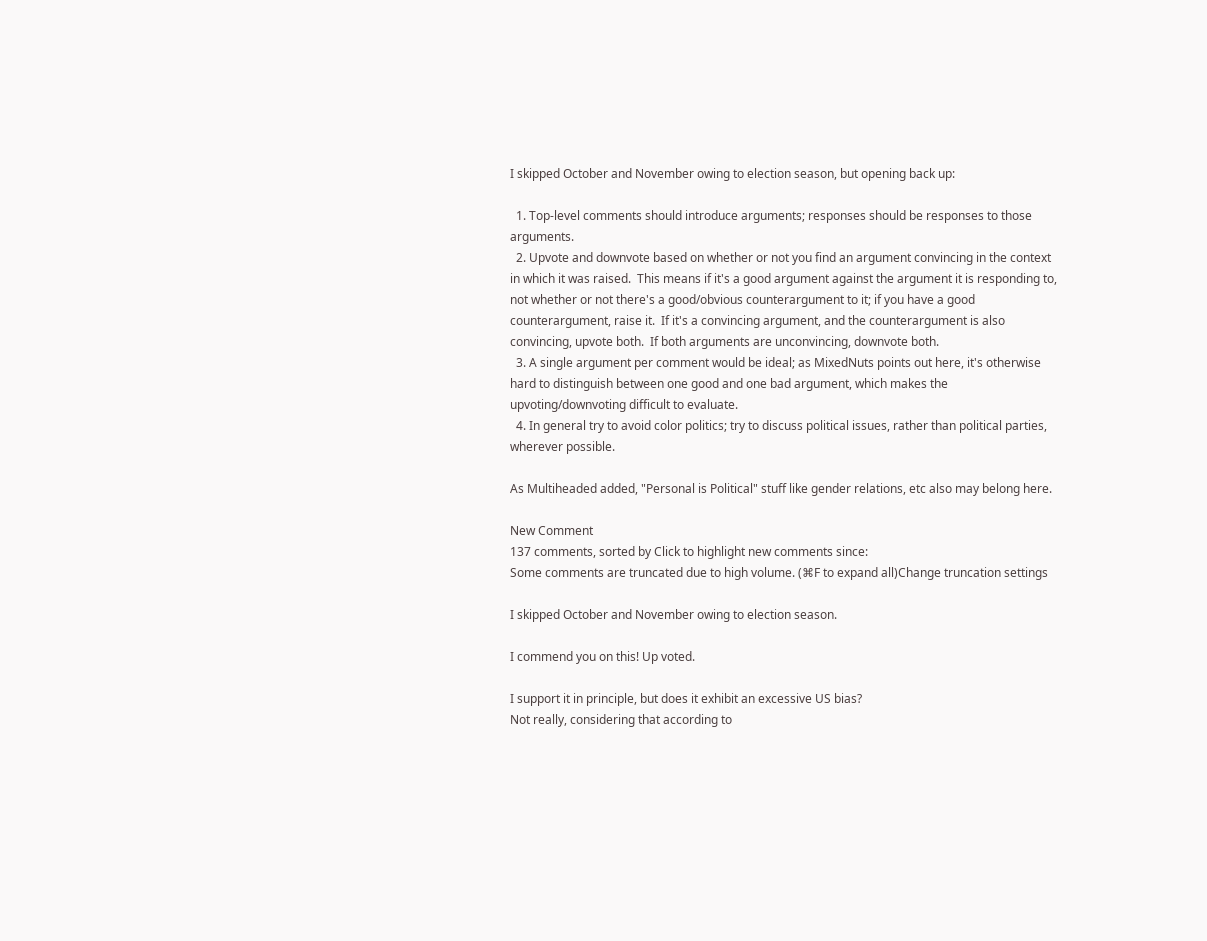I skipped October and November owing to election season, but opening back up:

  1. Top-level comments should introduce arguments; responses should be responses to those arguments.
  2. Upvote and downvote based on whether or not you find an argument convincing in the context in which it was raised.  This means if it's a good argument against the argument it is responding to, not whether or not there's a good/obvious counterargument to it; if you have a good counterargument, raise it.  If it's a convincing argument, and the counterargument is also convincing, upvote both.  If both arguments are unconvincing, downvote both.
  3. A single argument per comment would be ideal; as MixedNuts points out here, it's otherwise hard to distinguish between one good and one bad argument, which makes the upvoting/downvoting difficult to evaluate.
  4. In general try to avoid color politics; try to discuss political issues, rather than political parties, wherever possible.

As Multiheaded added, "Personal is Political" stuff like gender relations, etc also may belong here.

New Comment
137 comments, sorted by Click to highlight new comments since:
Some comments are truncated due to high volume. (⌘F to expand all)Change truncation settings

I skipped October and November owing to election season.

I commend you on this! Up voted.

I support it in principle, but does it exhibit an excessive US bias?
Not really, considering that according to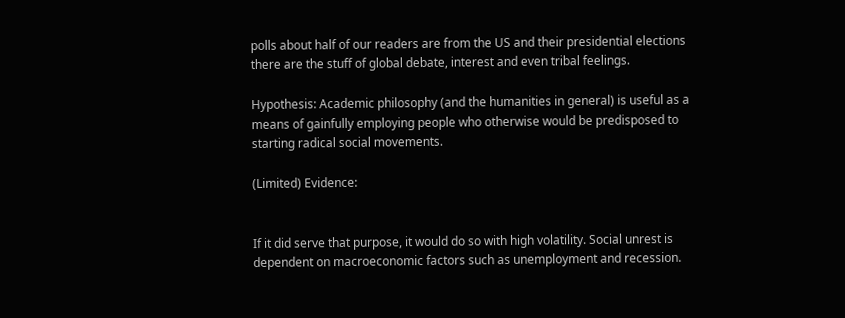polls about half of our readers are from the US and their presidential elections there are the stuff of global debate, interest and even tribal feelings.

Hypothesis: Academic philosophy (and the humanities in general) is useful as a means of gainfully employing people who otherwise would be predisposed to starting radical social movements.

(Limited) Evidence:


If it did serve that purpose, it would do so with high volatility. Social unrest is dependent on macroeconomic factors such as unemployment and recession.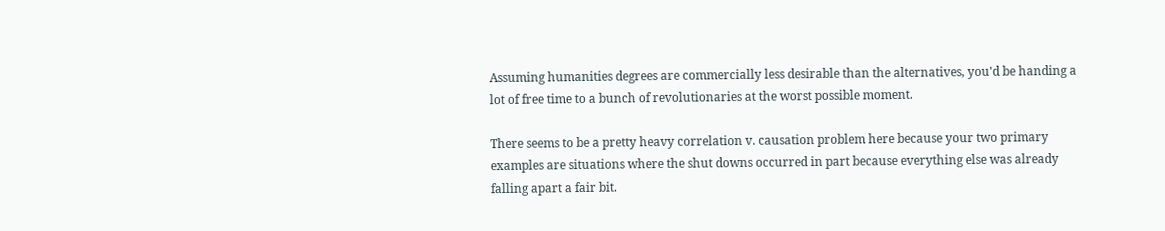Assuming humanities degrees are commercially less desirable than the alternatives, you'd be handing a lot of free time to a bunch of revolutionaries at the worst possible moment.

There seems to be a pretty heavy correlation v. causation problem here because your two primary examples are situations where the shut downs occurred in part because everything else was already falling apart a fair bit.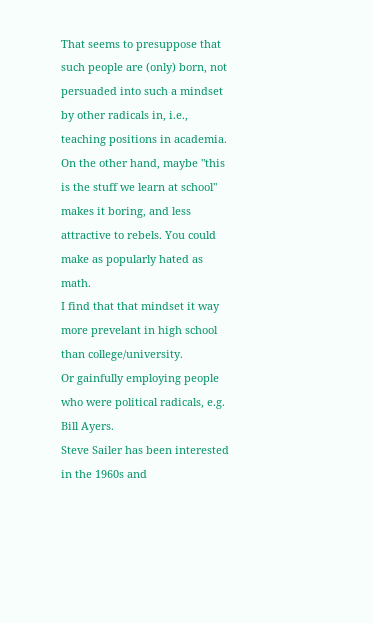That seems to presuppose that such people are (only) born, not persuaded into such a mindset by other radicals in, i.e., teaching positions in academia.
On the other hand, maybe "this is the stuff we learn at school" makes it boring, and less attractive to rebels. You could make as popularly hated as math.
I find that that mindset it way more prevelant in high school than college/university.
Or gainfully employing people who were political radicals, e.g. Bill Ayers.
Steve Sailer has been interested in the 1960s and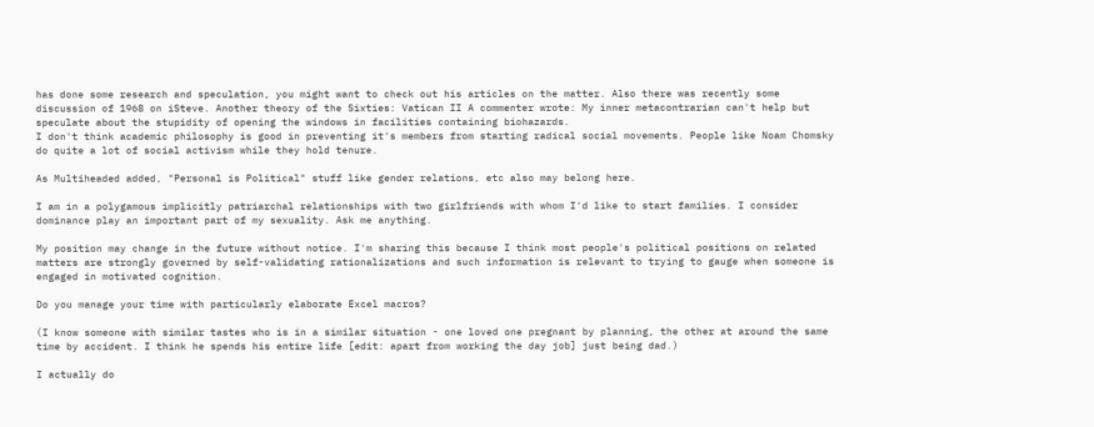has done some research and speculation, you might want to check out his articles on the matter. Also there was recently some discussion of 1968 on iSteve. Another theory of the Sixties: Vatican II A commenter wrote: My inner metacontrarian can't help but speculate about the stupidity of opening the windows in facilities containing biohazards.
I don't think academic philosophy is good in preventing it's members from starting radical social movements. People like Noam Chomsky do quite a lot of social activism while they hold tenure.

As Multiheaded added, "Personal is Political" stuff like gender relations, etc also may belong here.

I am in a polygamous implicitly patriarchal relationships with two girlfriends with whom I'd like to start families. I consider dominance play an important part of my sexuality. Ask me anything.

My position may change in the future without notice. I'm sharing this because I think most people's political positions on related matters are strongly governed by self-validating rationalizations and such information is relevant to trying to gauge when someone is engaged in motivated cognition.

Do you manage your time with particularly elaborate Excel macros?

(I know someone with similar tastes who is in a similar situation - one loved one pregnant by planning, the other at around the same time by accident. I think he spends his entire life [edit: apart from working the day job] just being dad.)

I actually do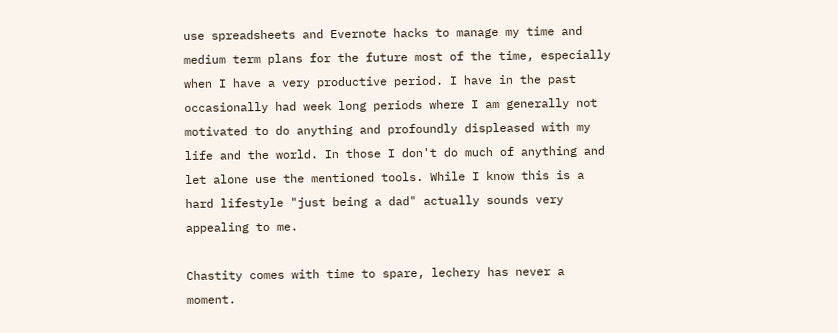use spreadsheets and Evernote hacks to manage my time and medium term plans for the future most of the time, especially when I have a very productive period. I have in the past occasionally had week long periods where I am generally not motivated to do anything and profoundly displeased with my life and the world. In those I don't do much of anything and let alone use the mentioned tools. While I know this is a hard lifestyle "just being a dad" actually sounds very appealing to me.

Chastity comes with time to spare, lechery has never a moment.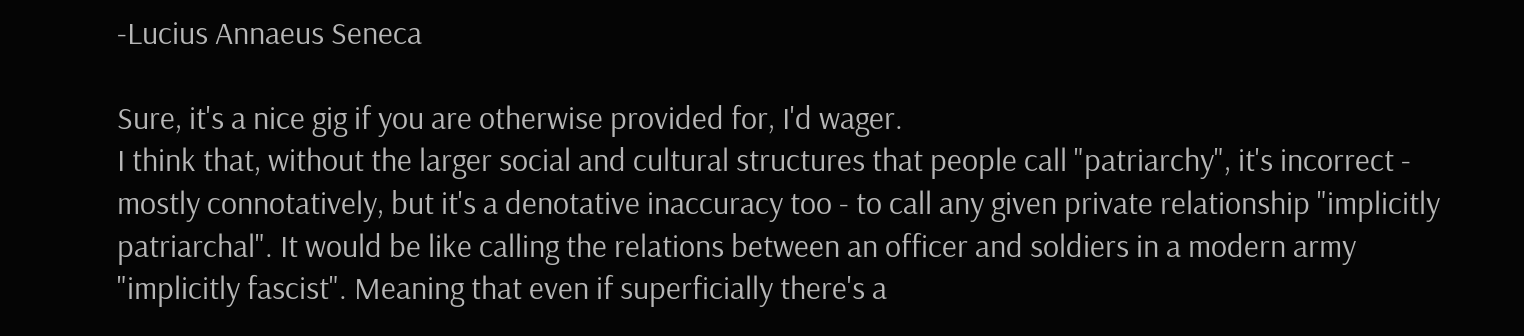-Lucius Annaeus Seneca

Sure, it's a nice gig if you are otherwise provided for, I'd wager.
I think that, without the larger social and cultural structures that people call "patriarchy", it's incorrect - mostly connotatively, but it's a denotative inaccuracy too - to call any given private relationship "implicitly patriarchal". It would be like calling the relations between an officer and soldiers in a modern army "implicitly fascist". Meaning that even if superficially there's a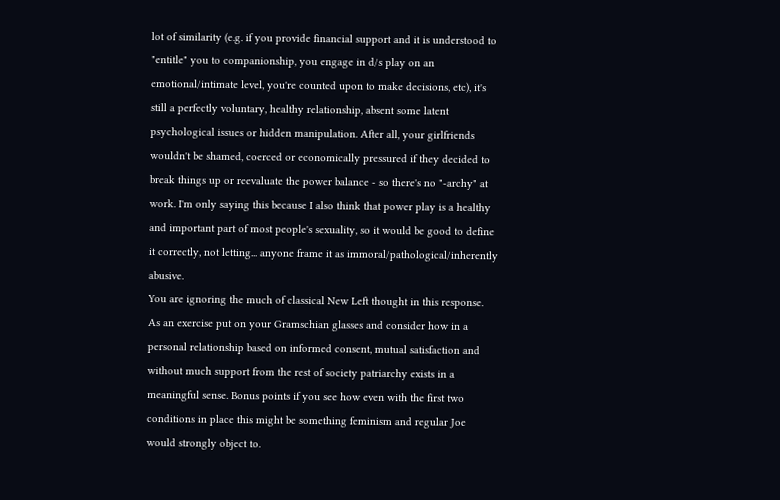lot of similarity (e.g. if you provide financial support and it is understood to "entitle" you to companionship, you engage in d/s play on an emotional/intimate level, you're counted upon to make decisions, etc), it's still a perfectly voluntary, healthy relationship, absent some latent psychological issues or hidden manipulation. After all, your girlfriends wouldn't be shamed, coerced or economically pressured if they decided to break things up or reevaluate the power balance - so there's no "-archy" at work. I'm only saying this because I also think that power play is a healthy and important part of most people's sexuality, so it would be good to define it correctly, not letting... anyone frame it as immoral/pathological/inherently abusive.
You are ignoring the much of classical New Left thought in this response. As an exercise put on your Gramschian glasses and consider how in a personal relationship based on informed consent, mutual satisfaction and without much support from the rest of society patriarchy exists in a meaningful sense. Bonus points if you see how even with the first two conditions in place this might be something feminism and regular Joe would strongly object to.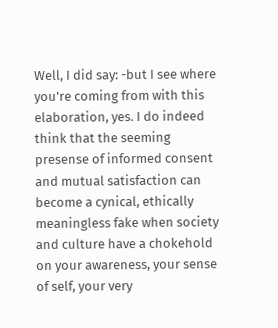Well, I did say: -but I see where you're coming from with this elaboration, yes. I do indeed think that the seeming presense of informed consent and mutual satisfaction can become a cynical, ethically meaningless fake when society and culture have a chokehold on your awareness, your sense of self, your very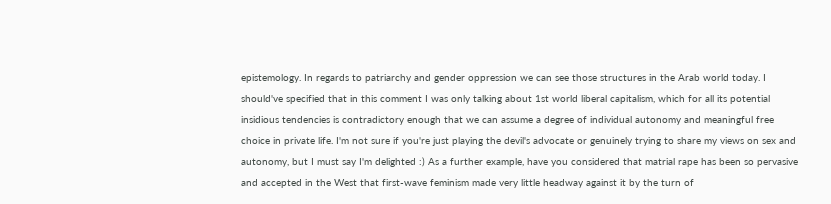epistemology. In regards to patriarchy and gender oppression we can see those structures in the Arab world today. I should've specified that in this comment I was only talking about 1st world liberal capitalism, which for all its potential insidious tendencies is contradictory enough that we can assume a degree of individual autonomy and meaningful free choice in private life. I'm not sure if you're just playing the devil's advocate or genuinely trying to share my views on sex and autonomy, but I must say I'm delighted :) As a further example, have you considered that matrial rape has been so pervasive and accepted in the West that first-wave feminism made very little headway against it by the turn of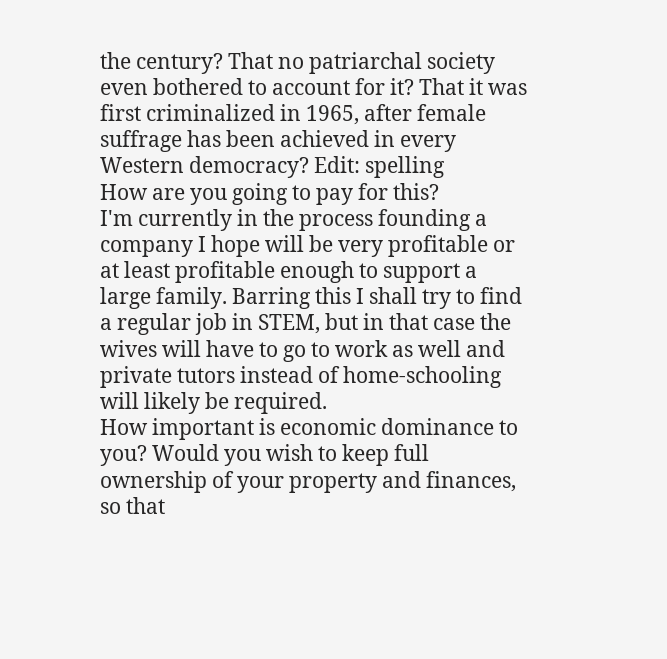the century? That no patriarchal society even bothered to account for it? That it was first criminalized in 1965, after female suffrage has been achieved in every Western democracy? Edit: spelling
How are you going to pay for this?
I'm currently in the process founding a company I hope will be very profitable or at least profitable enough to support a large family. Barring this I shall try to find a regular job in STEM, but in that case the wives will have to go to work as well and private tutors instead of home-schooling will likely be required.
How important is economic dominance to you? Would you wish to keep full ownership of your property and finances, so that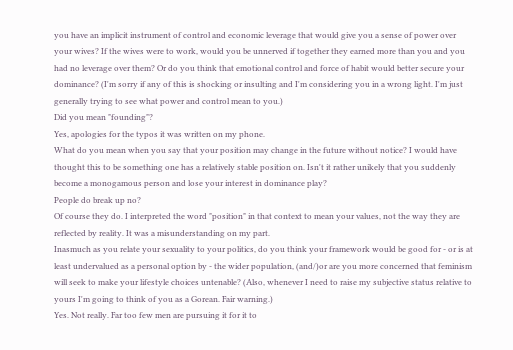you have an implicit instrument of control and economic leverage that would give you a sense of power over your wives? If the wives were to work, would you be unnerved if together they earned more than you and you had no leverage over them? Or do you think that emotional control and force of habit would better secure your dominance? (I'm sorry if any of this is shocking or insulting and I'm considering you in a wrong light. I'm just generally trying to see what power and control mean to you.)
Did you mean "founding"?
Yes, apologies for the typos it was written on my phone.
What do you mean when you say that your position may change in the future without notice? I would have thought this to be something one has a relatively stable position on. Isn't it rather unikely that you suddenly become a monogamous person and lose your interest in dominance play?
People do break up no?
Of course they do. I interpreted the word "position" in that context to mean your values, not the way they are reflected by reality. It was a misunderstanding on my part.
Inasmuch as you relate your sexuality to your politics, do you think your framework would be good for - or is at least undervalued as a personal option by - the wider population, (and/)or are you more concerned that feminism will seek to make your lifestyle choices untenable? (Also, whenever I need to raise my subjective status relative to yours I'm going to think of you as a Gorean. Fair warning.)
Yes. Not really. Far too few men are pursuing it for it to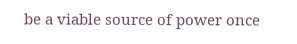be a viable source of power once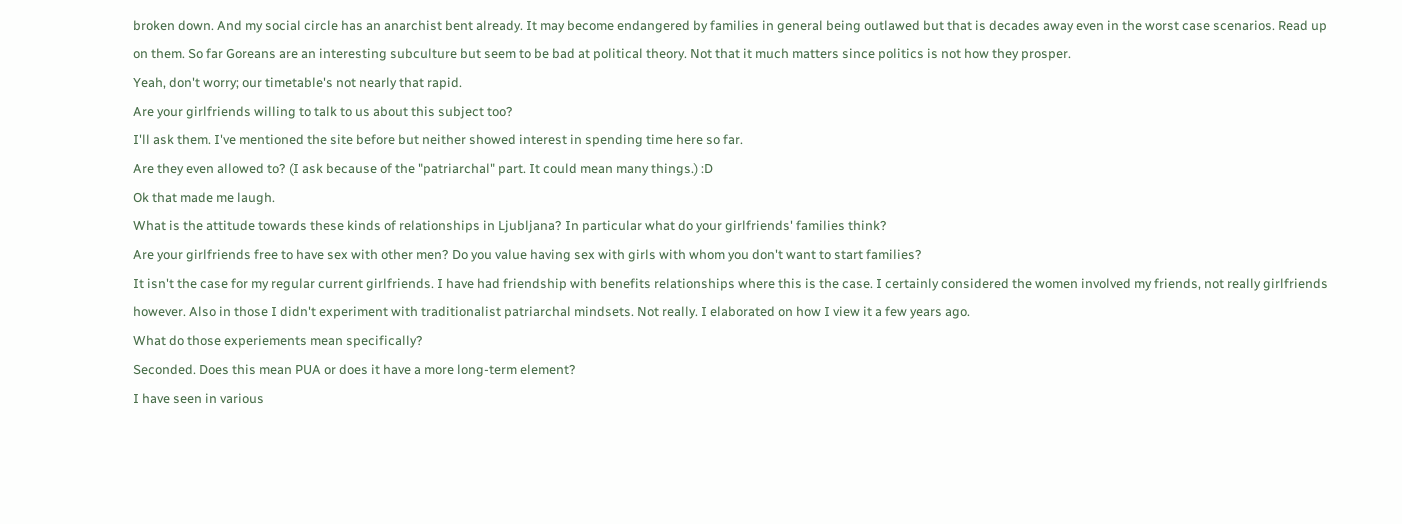broken down. And my social circle has an anarchist bent already. It may become endangered by families in general being outlawed but that is decades away even in the worst case scenarios. Read up on them. So far Goreans are an interesting subculture but seem to be bad at political theory. Not that it much matters since politics is not how they prosper.
Yeah, don't worry; our timetable's not nearly that rapid.
Are your girlfriends willing to talk to us about this subject too?
I'll ask them. I've mentioned the site before but neither showed interest in spending time here so far.
Are they even allowed to? (I ask because of the "patriarchal" part. It could mean many things.) :D
Ok that made me laugh.
What is the attitude towards these kinds of relationships in Ljubljana? In particular what do your girlfriends' families think?
Are your girlfriends free to have sex with other men? Do you value having sex with girls with whom you don't want to start families?
It isn't the case for my regular current girlfriends. I have had friendship with benefits relationships where this is the case. I certainly considered the women involved my friends, not really girlfriends however. Also in those I didn't experiment with traditionalist patriarchal mindsets. Not really. I elaborated on how I view it a few years ago.
What do those experiements mean specifically?
Seconded. Does this mean PUA or does it have a more long-term element?
I have seen in various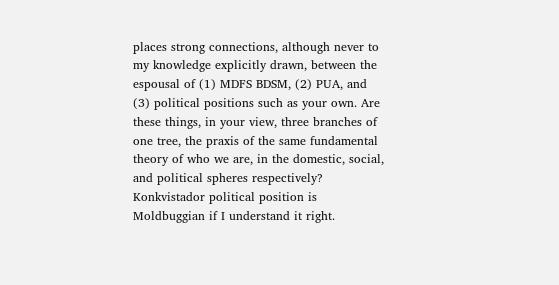places strong connections, although never to my knowledge explicitly drawn, between the espousal of (1) MDFS BDSM, (2) PUA, and (3) political positions such as your own. Are these things, in your view, three branches of one tree, the praxis of the same fundamental theory of who we are, in the domestic, social, and political spheres respectively?
Konkvistador political position is Moldbuggian if I understand it right.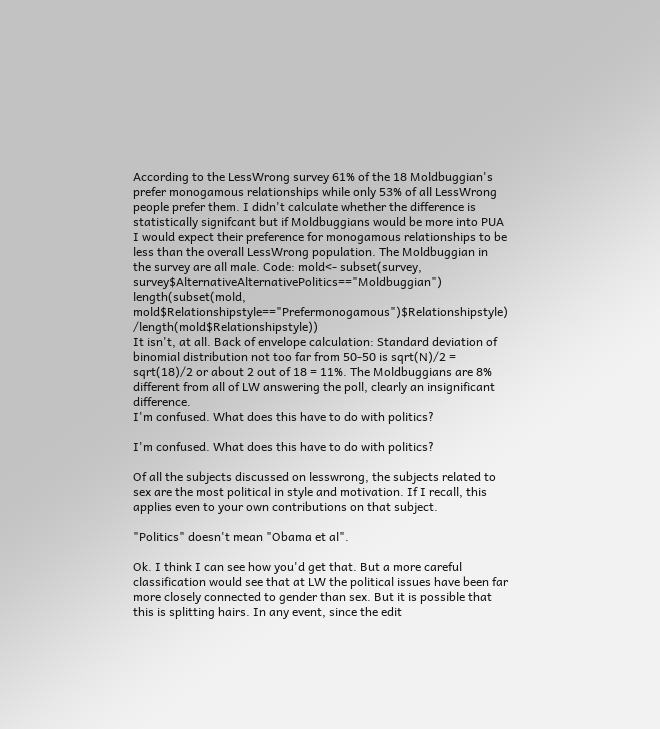According to the LessWrong survey 61% of the 18 Moldbuggian's prefer monogamous relationships while only 53% of all LessWrong people prefer them. I didn't calculate whether the difference is statistically signifcant but if Moldbuggians would be more into PUA I would expect their preference for monogamous relationships to be less than the overall LessWrong population. The Moldbuggian in the survey are all male. Code: mold<- subset(survey, survey$AlternativeAlternativePolitics=="Moldbuggian") length(subset(mold, mold$Relationshipstyle=="Prefermonogamous")$Relationshipstyle) /length(mold$Relationshipstyle))
It isn't, at all. Back of envelope calculation: Standard deviation of binomial distribution not too far from 50-50 is sqrt(N)/2 = sqrt(18)/2 or about 2 out of 18 = 11%. The Moldbuggians are 8% different from all of LW answering the poll, clearly an insignificant difference.
I'm confused. What does this have to do with politics?

I'm confused. What does this have to do with politics?

Of all the subjects discussed on lesswrong, the subjects related to sex are the most political in style and motivation. If I recall, this applies even to your own contributions on that subject.

"Politics" doesn't mean "Obama et al".

Ok. I think I can see how you'd get that. But a more careful classification would see that at LW the political issues have been far more closely connected to gender than sex. But it is possible that this is splitting hairs. In any event, since the edit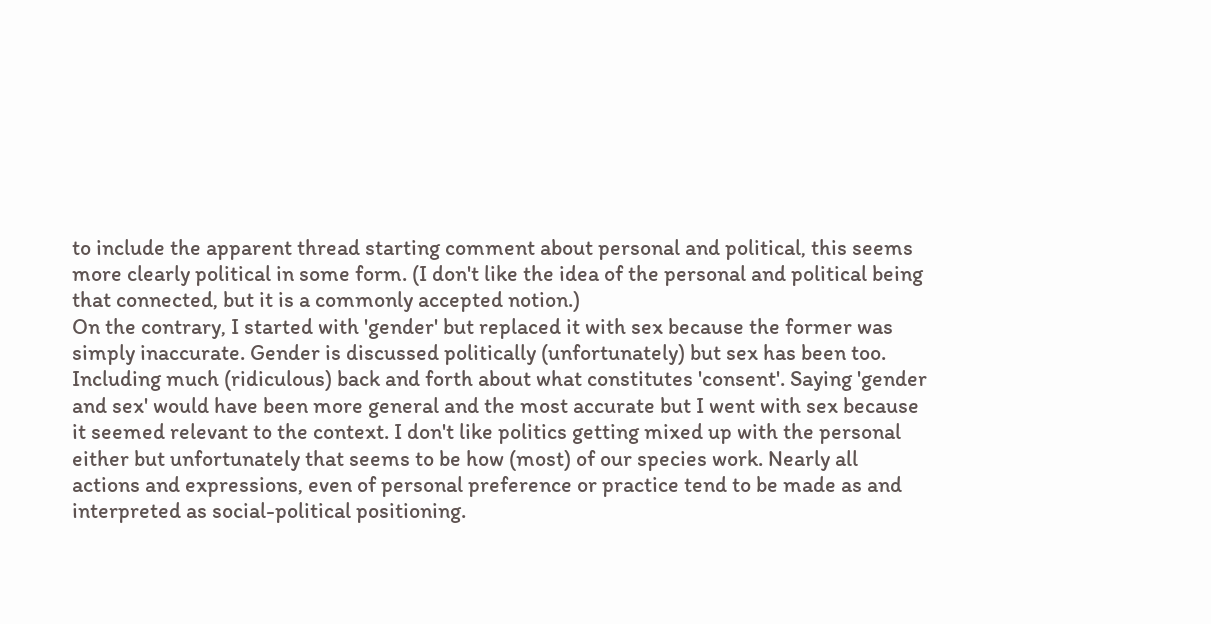to include the apparent thread starting comment about personal and political, this seems more clearly political in some form. (I don't like the idea of the personal and political being that connected, but it is a commonly accepted notion.)
On the contrary, I started with 'gender' but replaced it with sex because the former was simply inaccurate. Gender is discussed politically (unfortunately) but sex has been too. Including much (ridiculous) back and forth about what constitutes 'consent'. Saying 'gender and sex' would have been more general and the most accurate but I went with sex because it seemed relevant to the context. I don't like politics getting mixed up with the personal either but unfortunately that seems to be how (most) of our species work. Nearly all actions and expressions, even of personal preference or practice tend to be made as and interpreted as social-political positioning.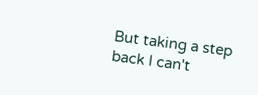But taking a step back I can't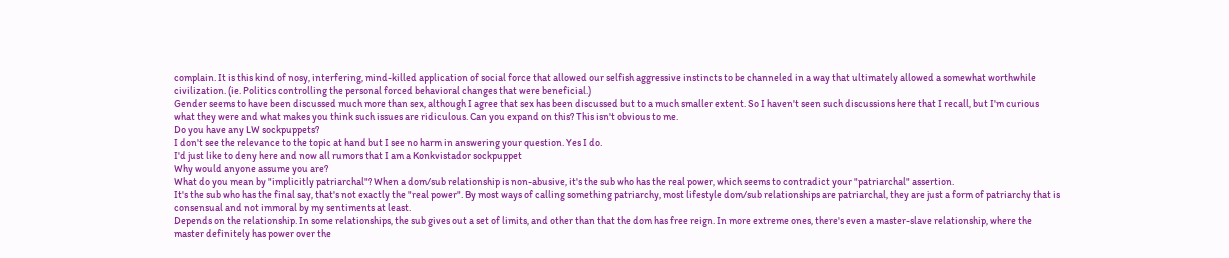complain. It is this kind of nosy, interfering, mind-killed application of social force that allowed our selfish aggressive instincts to be channeled in a way that ultimately allowed a somewhat worthwhile civilization. (ie. Politics controlling the personal forced behavioral changes that were beneficial.)
Gender seems to have been discussed much more than sex, although I agree that sex has been discussed but to a much smaller extent. So I haven't seen such discussions here that I recall, but I'm curious what they were and what makes you think such issues are ridiculous. Can you expand on this? This isn't obvious to me.
Do you have any LW sockpuppets?
I don't see the relevance to the topic at hand but I see no harm in answering your question. Yes I do.
I'd just like to deny here and now all rumors that I am a Konkvistador sockpuppet
Why would anyone assume you are?
What do you mean by "implicitly patriarchal"? When a dom/sub relationship is non-abusive, it's the sub who has the real power, which seems to contradict your "patriarchal" assertion.
It's the sub who has the final say, that's not exactly the "real power". By most ways of calling something patriarchy, most lifestyle dom/sub relationships are patriarchal, they are just a form of patriarchy that is consensual and not immoral by my sentiments at least.
Depends on the relationship. In some relationships, the sub gives out a set of limits, and other than that the dom has free reign. In more extreme ones, there's even a master-slave relationship, where the master definitely has power over the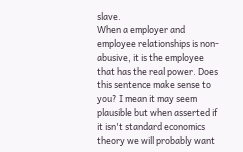slave.
When a employer and employee relationships is non-abusive, it is the employee that has the real power. Does this sentence make sense to you? I mean it may seem plausible but when asserted if it isn't standard economics theory we will probably want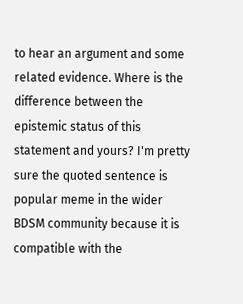to hear an argument and some related evidence. Where is the difference between the epistemic status of this statement and yours? I'm pretty sure the quoted sentence is popular meme in the wider BDSM community because it is compatible with the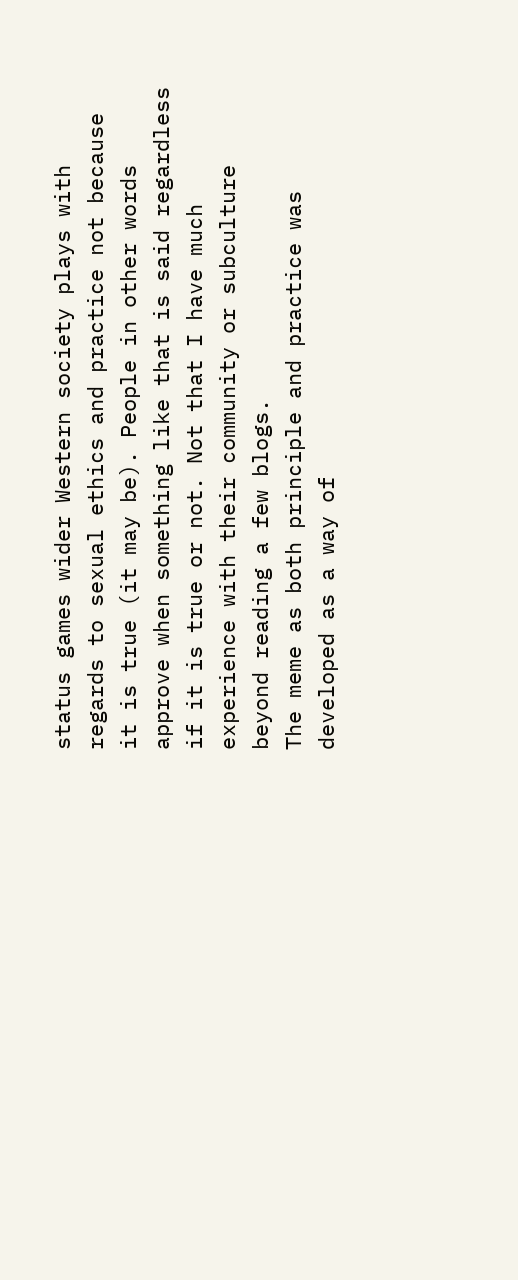status games wider Western society plays with regards to sexual ethics and practice not because it is true (it may be). People in other words approve when something like that is said regardless if it is true or not. Not that I have much experience with their community or subculture beyond reading a few blogs.
The meme as both principle and practice was developed as a way of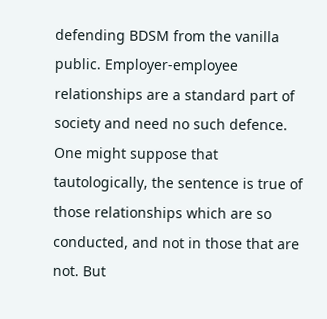defending BDSM from the vanilla public. Employer-employee relationships are a standard part of society and need no such defence. One might suppose that tautologically, the sentence is true of those relationships which are so conducted, and not in those that are not. But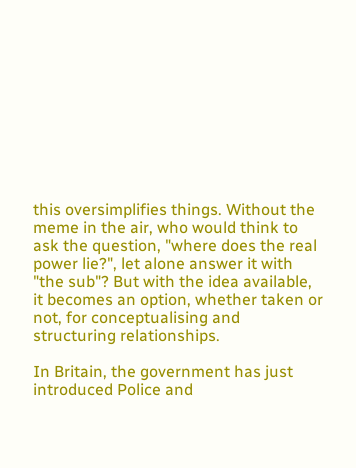this oversimplifies things. Without the meme in the air, who would think to ask the question, "where does the real power lie?", let alone answer it with "the sub"? But with the idea available, it becomes an option, whether taken or not, for conceptualising and structuring relationships.

In Britain, the government has just introduced Police and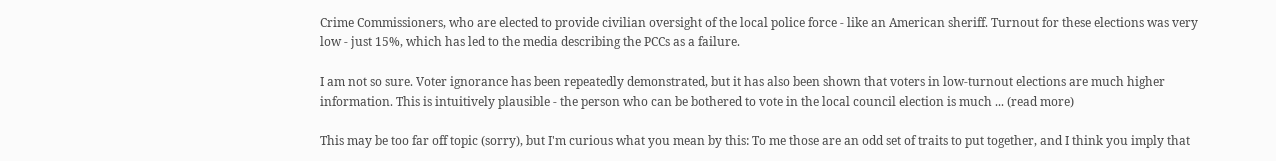Crime Commissioners, who are elected to provide civilian oversight of the local police force - like an American sheriff. Turnout for these elections was very low - just 15%, which has led to the media describing the PCCs as a failure.

I am not so sure. Voter ignorance has been repeatedly demonstrated, but it has also been shown that voters in low-turnout elections are much higher information. This is intuitively plausible - the person who can be bothered to vote in the local council election is much ... (read more)

This may be too far off topic (sorry), but I'm curious what you mean by this: To me those are an odd set of traits to put together, and I think you imply that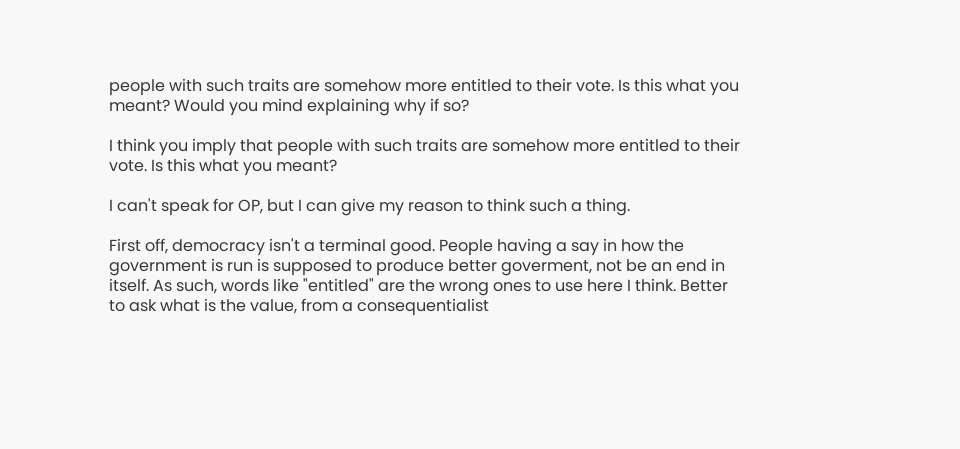people with such traits are somehow more entitled to their vote. Is this what you meant? Would you mind explaining why if so?

I think you imply that people with such traits are somehow more entitled to their vote. Is this what you meant?

I can't speak for OP, but I can give my reason to think such a thing.

First off, democracy isn't a terminal good. People having a say in how the government is run is supposed to produce better goverment, not be an end in itself. As such, words like "entitled" are the wrong ones to use here I think. Better to ask what is the value, from a consequentialist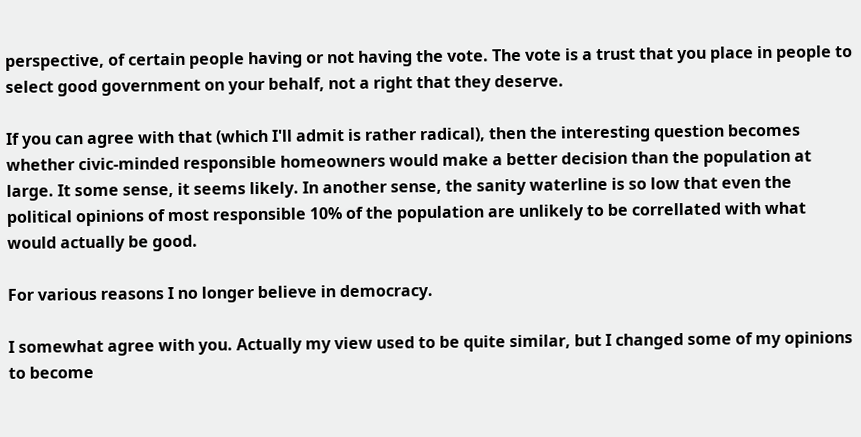perspective, of certain people having or not having the vote. The vote is a trust that you place in people to select good government on your behalf, not a right that they deserve.

If you can agree with that (which I'll admit is rather radical), then the interesting question becomes whether civic-minded responsible homeowners would make a better decision than the population at large. It some sense, it seems likely. In another sense, the sanity waterline is so low that even the political opinions of most responsible 10% of the population are unlikely to be correllated with what would actually be good.

For various reasons I no longer believe in democracy.

I somewhat agree with you. Actually my view used to be quite similar, but I changed some of my opinions to become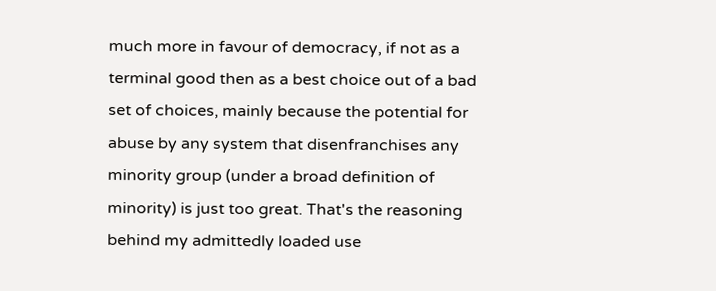much more in favour of democracy, if not as a terminal good then as a best choice out of a bad set of choices, mainly because the potential for abuse by any system that disenfranchises any minority group (under a broad definition of minority) is just too great. That's the reasoning behind my admittedly loaded use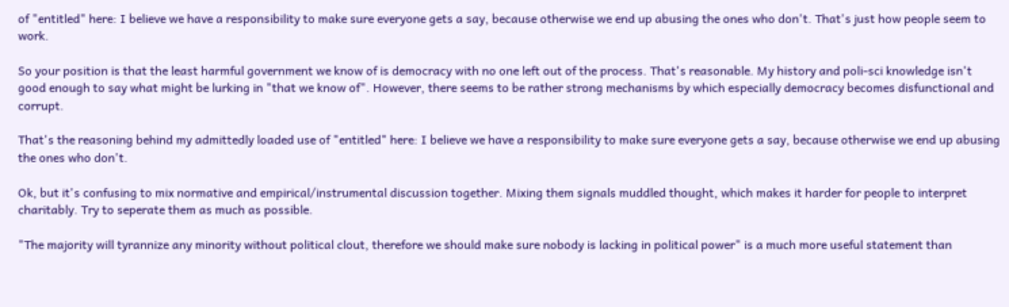of "entitled" here: I believe we have a responsibility to make sure everyone gets a say, because otherwise we end up abusing the ones who don't. That's just how people seem to work.

So your position is that the least harmful government we know of is democracy with no one left out of the process. That's reasonable. My history and poli-sci knowledge isn't good enough to say what might be lurking in "that we know of". However, there seems to be rather strong mechanisms by which especially democracy becomes disfunctional and corrupt.

That's the reasoning behind my admittedly loaded use of "entitled" here: I believe we have a responsibility to make sure everyone gets a say, because otherwise we end up abusing the ones who don't.

Ok, but it's confusing to mix normative and empirical/instrumental discussion together. Mixing them signals muddled thought, which makes it harder for people to interpret charitably. Try to seperate them as much as possible.

"The majority will tyrannize any minority without political clout, therefore we should make sure nobody is lacking in political power" is a much more useful statement than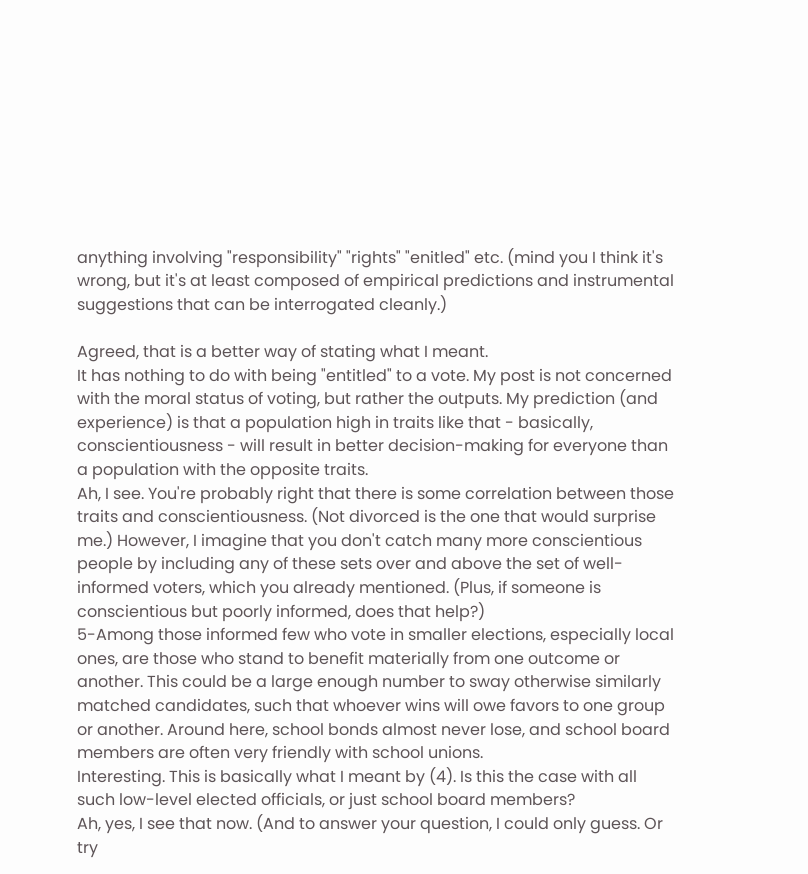anything involving "responsibility" "rights" "enitled" etc. (mind you I think it's wrong, but it's at least composed of empirical predictions and instrumental suggestions that can be interrogated cleanly.)

Agreed, that is a better way of stating what I meant.
It has nothing to do with being "entitled" to a vote. My post is not concerned with the moral status of voting, but rather the outputs. My prediction (and experience) is that a population high in traits like that - basically, conscientiousness - will result in better decision-making for everyone than a population with the opposite traits.
Ah, I see. You're probably right that there is some correlation between those traits and conscientiousness. (Not divorced is the one that would surprise me.) However, I imagine that you don't catch many more conscientious people by including any of these sets over and above the set of well-informed voters, which you already mentioned. (Plus, if someone is conscientious but poorly informed, does that help?)
5-Among those informed few who vote in smaller elections, especially local ones, are those who stand to benefit materially from one outcome or another. This could be a large enough number to sway otherwise similarly matched candidates, such that whoever wins will owe favors to one group or another. Around here, school bonds almost never lose, and school board members are often very friendly with school unions.
Interesting. This is basically what I meant by (4). Is this the case with all such low-level elected officials, or just school board members?
Ah, yes, I see that now. (And to answer your question, I could only guess. Or try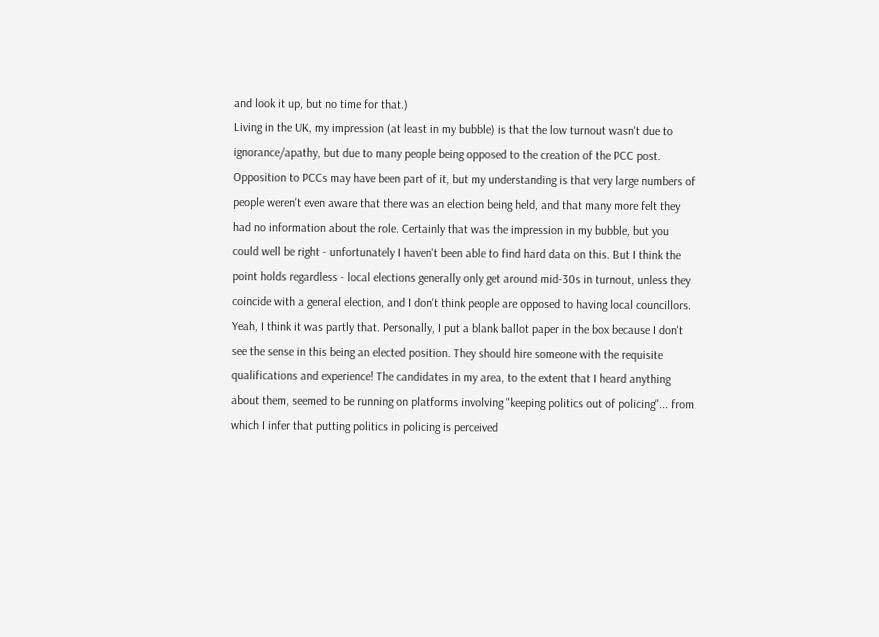and look it up, but no time for that.)
Living in the UK, my impression (at least in my bubble) is that the low turnout wasn't due to ignorance/apathy, but due to many people being opposed to the creation of the PCC post.
Opposition to PCCs may have been part of it, but my understanding is that very large numbers of people weren't even aware that there was an election being held, and that many more felt they had no information about the role. Certainly that was the impression in my bubble, but you could well be right - unfortunately I haven't been able to find hard data on this. But I think the point holds regardless - local elections generally only get around mid-30s in turnout, unless they coincide with a general election, and I don't think people are opposed to having local councillors.
Yeah, I think it was partly that. Personally, I put a blank ballot paper in the box because I don't see the sense in this being an elected position. They should hire someone with the requisite qualifications and experience! The candidates in my area, to the extent that I heard anything about them, seemed to be running on platforms involving "keeping politics out of policing"... from which I infer that putting politics in policing is perceived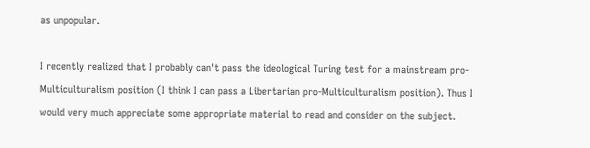as unpopular.

I recently realized that I probably can't pass the ideological Turing test for a mainstream pro-Multiculturalism position (I think I can pass a Libertarian pro-Multiculturalism position). Thus I would very much appreciate some appropriate material to read and consider on the subject.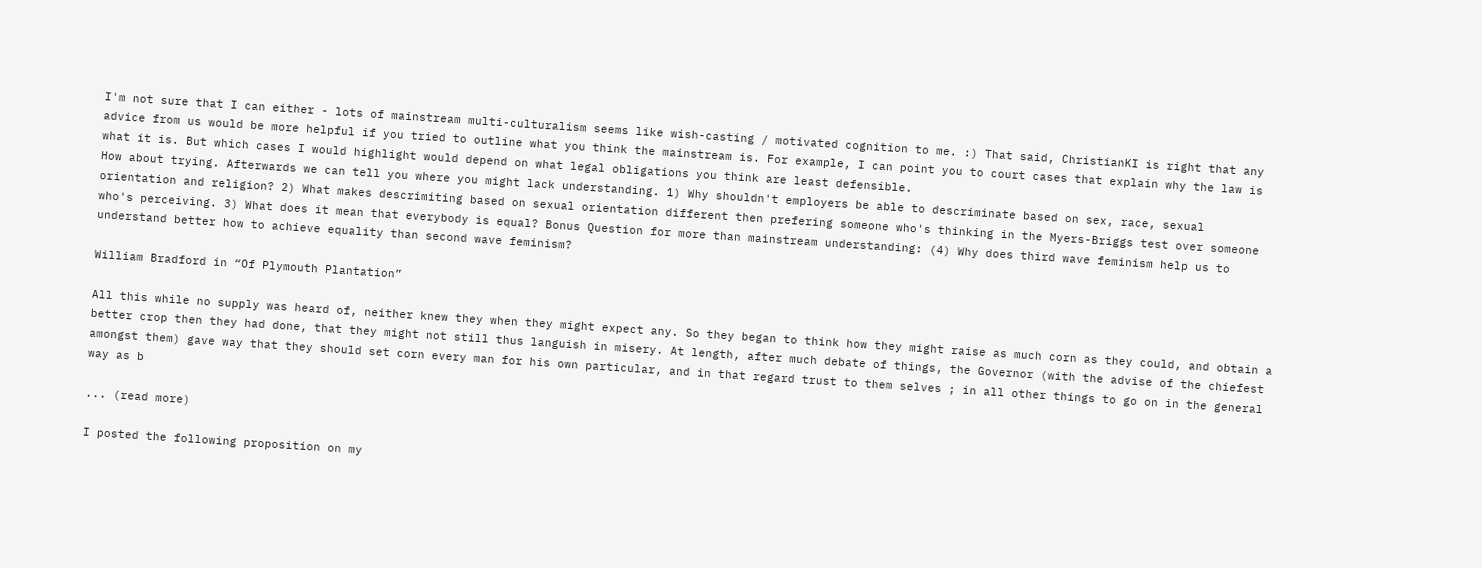I'm not sure that I can either - lots of mainstream multi-culturalism seems like wish-casting / motivated cognition to me. :) That said, ChristianKI is right that any advice from us would be more helpful if you tried to outline what you think the mainstream is. For example, I can point you to court cases that explain why the law is what it is. But which cases I would highlight would depend on what legal obligations you think are least defensible.
How about trying. Afterwards we can tell you where you might lack understanding. 1) Why shouldn't employers be able to descriminate based on sex, race, sexual orientation and religion? 2) What makes descrimiting based on sexual orientation different then prefering someone who's thinking in the Myers-Briggs test over someone who's perceiving. 3) What does it mean that everybody is equal? Bonus Question for more than mainstream understanding: (4) Why does third wave feminism help us to understand better how to achieve equality than second wave feminism?

William Bradford in “Of Plymouth Plantation”

All this while no supply was heard of, neither knew they when they might expect any. So they began to think how they might raise as much corn as they could, and obtain a better crop then they had done, that they might not still thus languish in misery. At length, after much debate of things, the Governor (with the advise of the chiefest amongst them) gave way that they should set corn every man for his own particular, and in that regard trust to them selves ; in all other things to go on in the general way as b

... (read more)

I posted the following proposition on my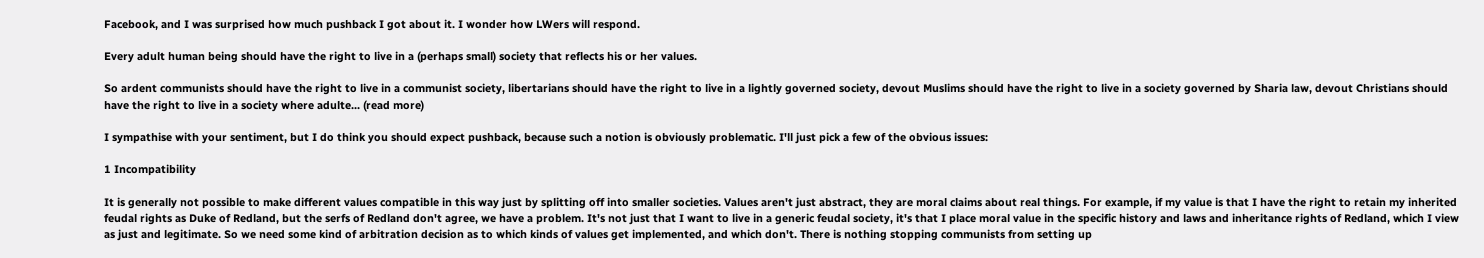Facebook, and I was surprised how much pushback I got about it. I wonder how LWers will respond.

Every adult human being should have the right to live in a (perhaps small) society that reflects his or her values.

So ardent communists should have the right to live in a communist society, libertarians should have the right to live in a lightly governed society, devout Muslims should have the right to live in a society governed by Sharia law, devout Christians should have the right to live in a society where adulte... (read more)

I sympathise with your sentiment, but I do think you should expect pushback, because such a notion is obviously problematic. I'll just pick a few of the obvious issues:

1 Incompatibility

It is generally not possible to make different values compatible in this way just by splitting off into smaller societies. Values aren't just abstract, they are moral claims about real things. For example, if my value is that I have the right to retain my inherited feudal rights as Duke of Redland, but the serfs of Redland don't agree, we have a problem. It's not just that I want to live in a generic feudal society, it's that I place moral value in the specific history and laws and inheritance rights of Redland, which I view as just and legitimate. So we need some kind of arbitration decision as to which kinds of values get implemented, and which don't. There is nothing stopping communists from setting up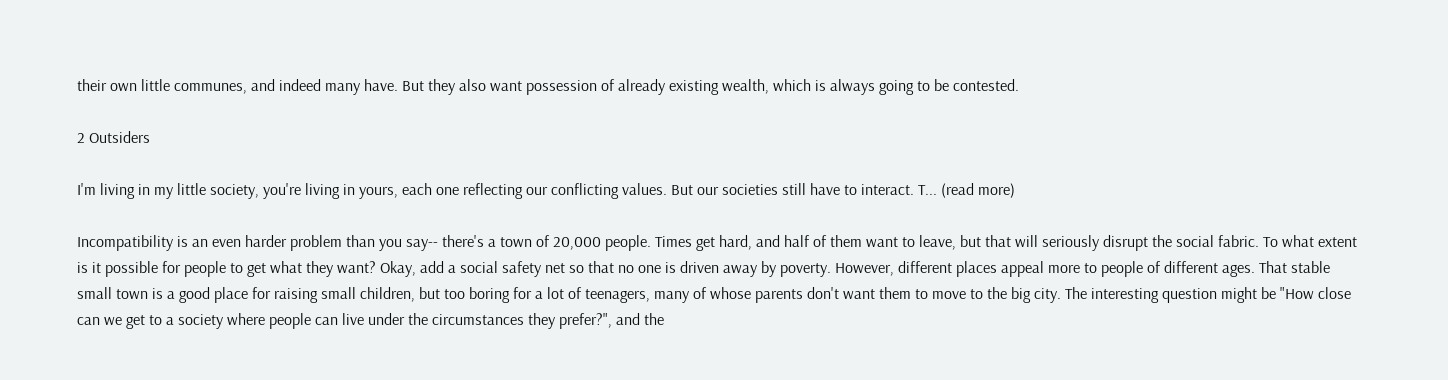their own little communes, and indeed many have. But they also want possession of already existing wealth, which is always going to be contested.

2 Outsiders

I'm living in my little society, you're living in yours, each one reflecting our conflicting values. But our societies still have to interact. T... (read more)

Incompatibility is an even harder problem than you say-- there's a town of 20,000 people. Times get hard, and half of them want to leave, but that will seriously disrupt the social fabric. To what extent is it possible for people to get what they want? Okay, add a social safety net so that no one is driven away by poverty. However, different places appeal more to people of different ages. That stable small town is a good place for raising small children, but too boring for a lot of teenagers, many of whose parents don't want them to move to the big city. The interesting question might be "How close can we get to a society where people can live under the circumstances they prefer?", and the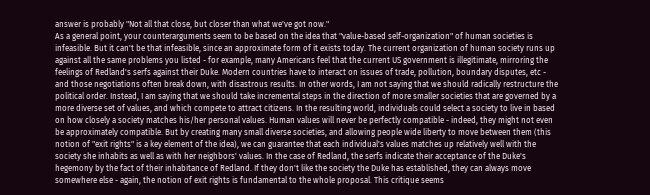answer is probably "Not all that close, but closer than what we've got now."
As a general point, your counterarguments seem to be based on the idea that "value-based self-organization" of human societies is infeasible. But it can't be that infeasible, since an approximate form of it exists today. The current organization of human society runs up against all the same problems you listed - for example, many Americans feel that the current US government is illegitimate, mirroring the feelings of Redland's serfs against their Duke. Modern countries have to interact on issues of trade, pollution, boundary disputes, etc - and those negotiations often break down, with disastrous results. In other words, I am not saying that we should radically restructure the political order. Instead, I am saying that we should take incremental steps in the direction of more smaller societies that are governed by a more diverse set of values, and which compete to attract citizens. In the resulting world, individuals could select a society to live in based on how closely a society matches his/her personal values. Human values will never be perfectly compatible - indeed, they might not even be approximately compatible. But by creating many small diverse societies, and allowing people wide liberty to move between them (this notion of "exit rights" is a key element of the idea), we can guarantee that each individual's values matches up relatively well with the society she inhabits as well as with her neighbors' values. In the case of Redland, the serfs indicate their acceptance of the Duke's hegemony by the fact of their inhabitance of Redland. If they don't like the society the Duke has established, they can always move somewhere else - again, the notion of exit rights is fundamental to the whole proposal. This critique seems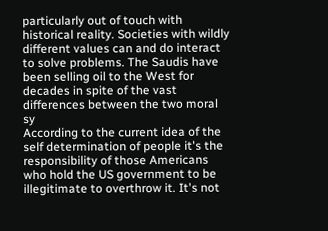particularly out of touch with historical reality. Societies with wildly different values can and do interact to solve problems. The Saudis have been selling oil to the West for decades in spite of the vast differences between the two moral sy
According to the current idea of the self determination of people it's the responsibility of those Americans who hold the US government to be illegitimate to overthrow it. It's not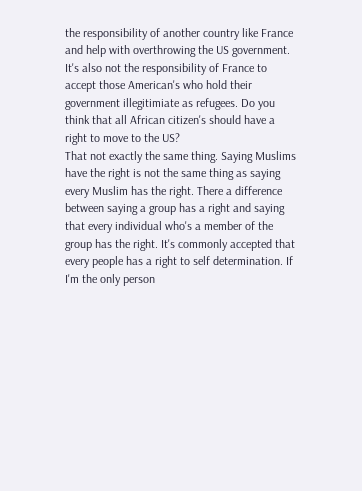the responsibility of another country like France and help with overthrowing the US government. It's also not the responsibility of France to accept those American's who hold their government illegitimiate as refugees. Do you think that all African citizen's should have a right to move to the US?
That not exactly the same thing. Saying Muslims have the right is not the same thing as saying every Muslim has the right. There a difference between saying a group has a right and saying that every individual who's a member of the group has the right. It's commonly accepted that every people has a right to self determination. If I'm the only person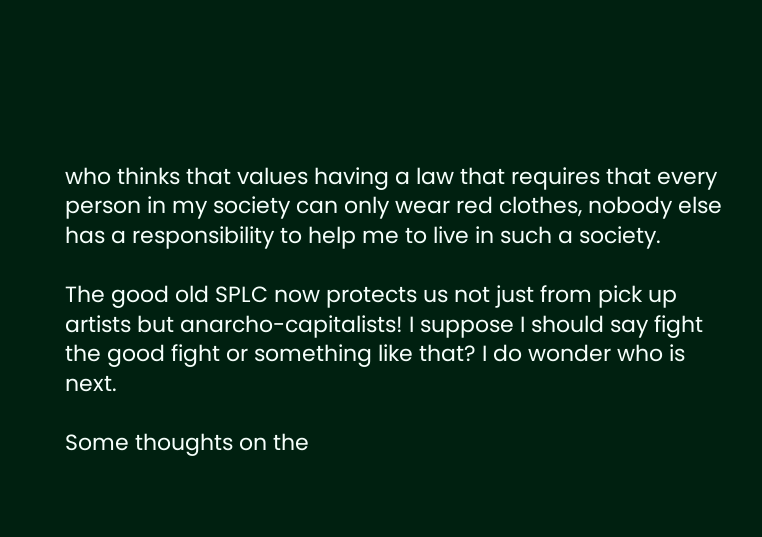who thinks that values having a law that requires that every person in my society can only wear red clothes, nobody else has a responsibility to help me to live in such a society.

The good old SPLC now protects us not just from pick up artists but anarcho-capitalists! I suppose I should say fight the good fight or something like that? I do wonder who is next.

Some thoughts on the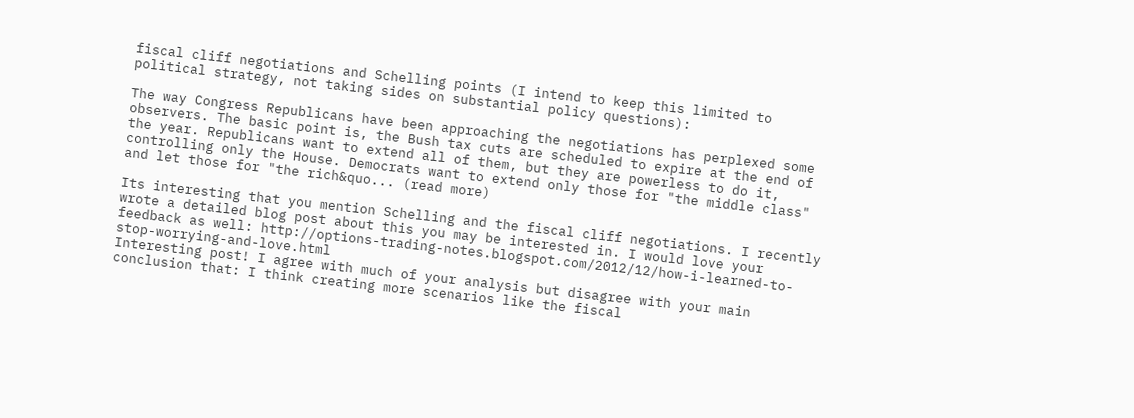fiscal cliff negotiations and Schelling points (I intend to keep this limited to political strategy, not taking sides on substantial policy questions):

The way Congress Republicans have been approaching the negotiations has perplexed some observers. The basic point is, the Bush tax cuts are scheduled to expire at the end of the year. Republicans want to extend all of them, but they are powerless to do it, controlling only the House. Democrats want to extend only those for "the middle class" and let those for "the rich&quo... (read more)

Its interesting that you mention Schelling and the fiscal cliff negotiations. I recently wrote a detailed blog post about this you may be interested in. I would love your feedback as well: http://options-trading-notes.blogspot.com/2012/12/how-i-learned-to-stop-worrying-and-love.html
Interesting post! I agree with much of your analysis but disagree with your main conclusion that: I think creating more scenarios like the fiscal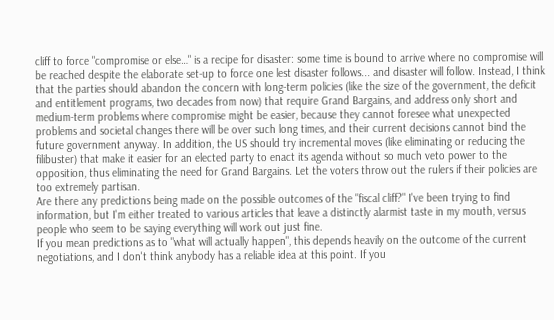cliff to force "compromise or else…" is a recipe for disaster: some time is bound to arrive where no compromise will be reached despite the elaborate set-up to force one lest disaster follows... and disaster will follow. Instead, I think that the parties should abandon the concern with long-term policies (like the size of the government, the deficit and entitlement programs, two decades from now) that require Grand Bargains, and address only short and medium-term problems where compromise might be easier, because they cannot foresee what unexpected problems and societal changes there will be over such long times, and their current decisions cannot bind the future government anyway. In addition, the US should try incremental moves (like eliminating or reducing the filibuster) that make it easier for an elected party to enact its agenda without so much veto power to the opposition, thus eliminating the need for Grand Bargains. Let the voters throw out the rulers if their policies are too extremely partisan.
Are there any predictions being made on the possible outcomes of the "fiscal cliff?" I've been trying to find information, but I'm either treated to various articles that leave a distinctly alarmist taste in my mouth, versus people who seem to be saying everything will work out just fine.
If you mean predictions as to "what will actually happen", this depends heavily on the outcome of the current negotiations, and I don't think anybody has a reliable idea at this point. If you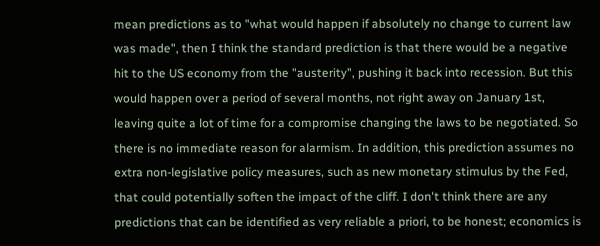mean predictions as to "what would happen if absolutely no change to current law was made", then I think the standard prediction is that there would be a negative hit to the US economy from the "austerity", pushing it back into recession. But this would happen over a period of several months, not right away on January 1st, leaving quite a lot of time for a compromise changing the laws to be negotiated. So there is no immediate reason for alarmism. In addition, this prediction assumes no extra non-legislative policy measures, such as new monetary stimulus by the Fed, that could potentially soften the impact of the cliff. I don't think there are any predictions that can be identified as very reliable a priori, to be honest; economics is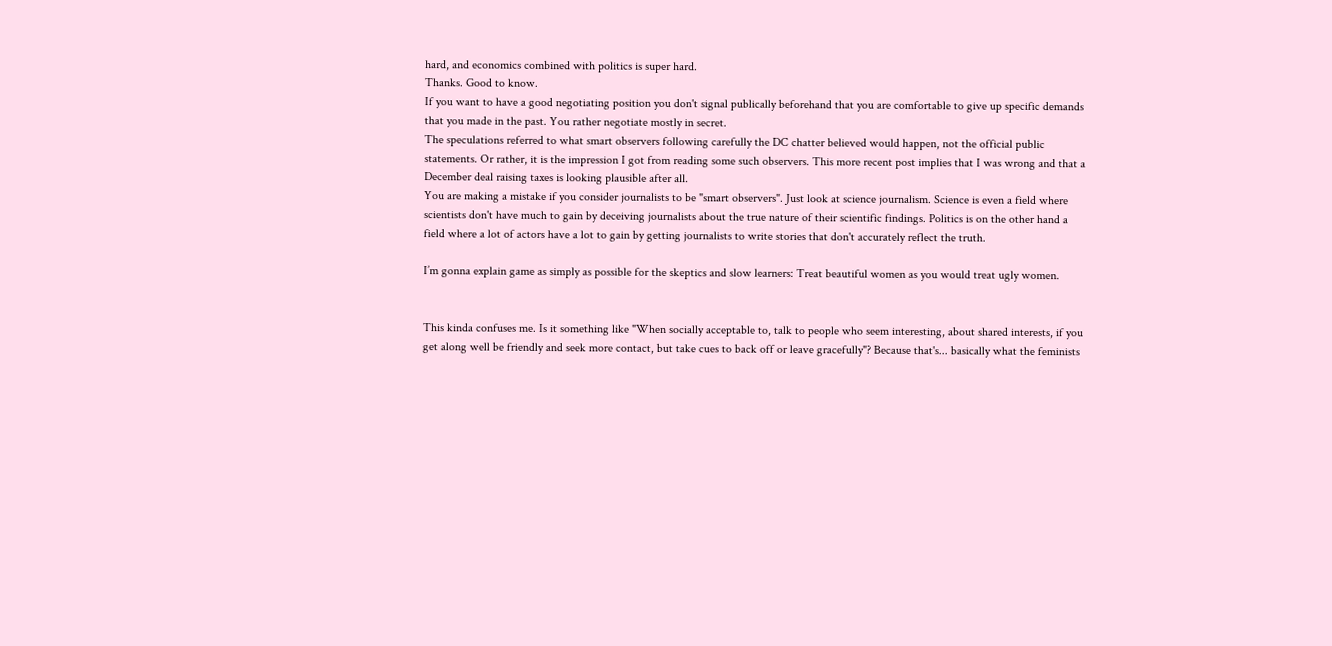hard, and economics combined with politics is super hard.
Thanks. Good to know.
If you want to have a good negotiating position you don't signal publically beforehand that you are comfortable to give up specific demands that you made in the past. You rather negotiate mostly in secret.
The speculations referred to what smart observers following carefully the DC chatter believed would happen, not the official public statements. Or rather, it is the impression I got from reading some such observers. This more recent post implies that I was wrong and that a December deal raising taxes is looking plausible after all.
You are making a mistake if you consider journalists to be "smart observers". Just look at science journalism. Science is even a field where scientists don't have much to gain by deceiving journalists about the true nature of their scientific findings. Politics is on the other hand a field where a lot of actors have a lot to gain by getting journalists to write stories that don't accurately reflect the truth.

I’m gonna explain game as simply as possible for the skeptics and slow learners: Treat beautiful women as you would treat ugly women.


This kinda confuses me. Is it something like "When socially acceptable to, talk to people who seem interesting, about shared interests, if you get along well be friendly and seek more contact, but take cues to back off or leave gracefully"? Because that's... basically what the feminists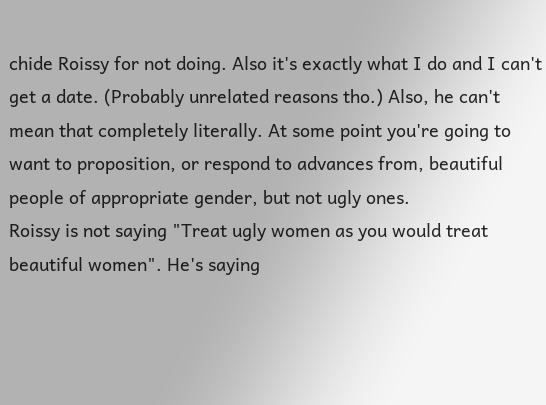chide Roissy for not doing. Also it's exactly what I do and I can't get a date. (Probably unrelated reasons tho.) Also, he can't mean that completely literally. At some point you're going to want to proposition, or respond to advances from, beautiful people of appropriate gender, but not ugly ones.
Roissy is not saying "Treat ugly women as you would treat beautiful women". He's saying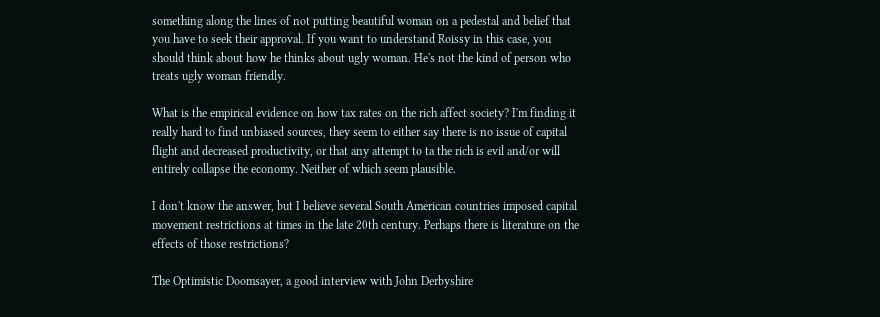something along the lines of not putting beautiful woman on a pedestal and belief that you have to seek their approval. If you want to understand Roissy in this case, you should think about how he thinks about ugly woman. He's not the kind of person who treats ugly woman friendly.

What is the empirical evidence on how tax rates on the rich affect society? I'm finding it really hard to find unbiased sources, they seem to either say there is no issue of capital flight and decreased productivity, or that any attempt to ta the rich is evil and/or will entirely collapse the economy. Neither of which seem plausible.

I don't know the answer, but I believe several South American countries imposed capital movement restrictions at times in the late 20th century. Perhaps there is literature on the effects of those restrictions?

The Optimistic Doomsayer, a good interview with John Derbyshire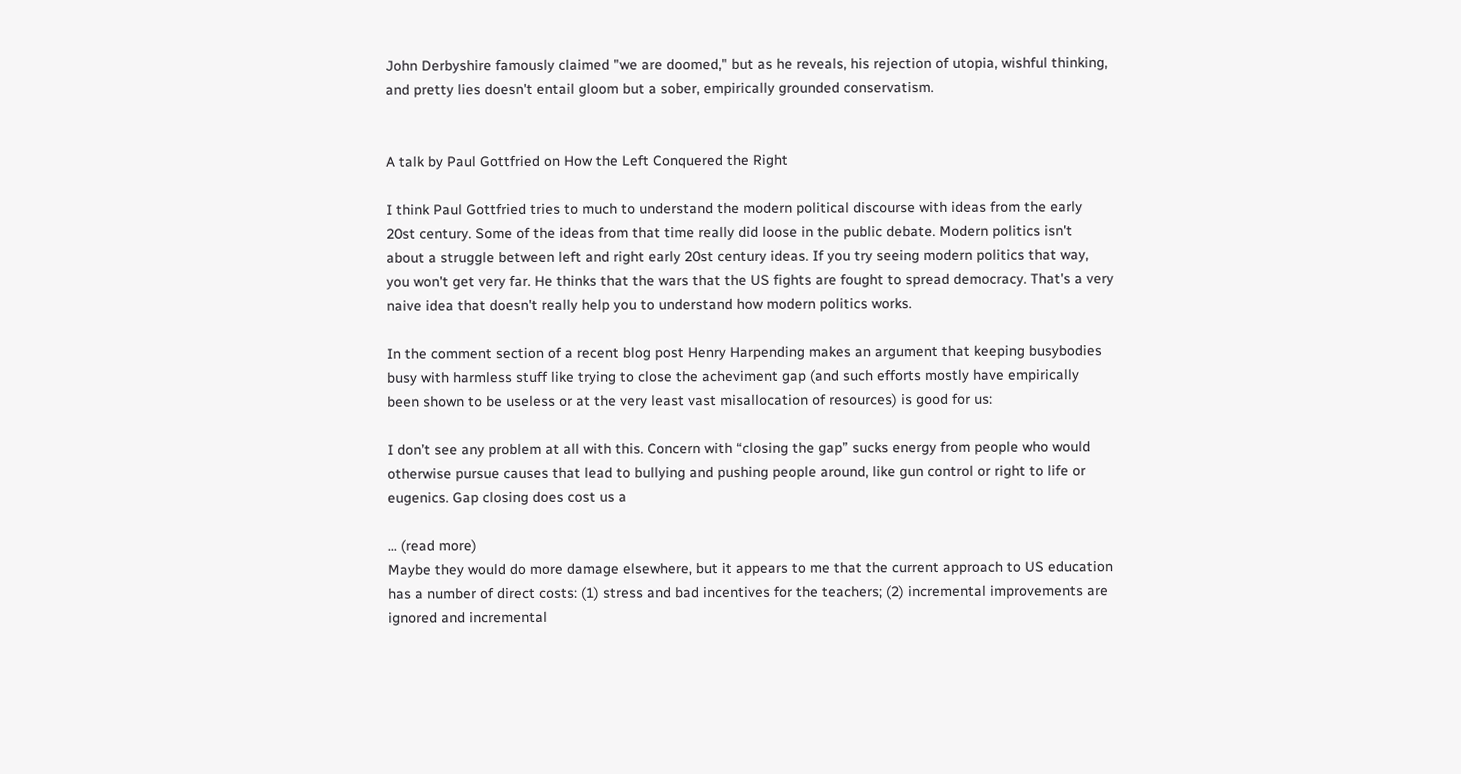John Derbyshire famously claimed "we are doomed," but as he reveals, his rejection of utopia, wishful thinking, and pretty lies doesn't entail gloom but a sober, empirically grounded conservatism.


A talk by Paul Gottfried on How the Left Conquered the Right

I think Paul Gottfried tries to much to understand the modern political discourse with ideas from the early 20st century. Some of the ideas from that time really did loose in the public debate. Modern politics isn't about a struggle between left and right early 20st century ideas. If you try seeing modern politics that way, you won't get very far. He thinks that the wars that the US fights are fought to spread democracy. That's a very naive idea that doesn't really help you to understand how modern politics works.

In the comment section of a recent blog post Henry Harpending makes an argument that keeping busybodies busy with harmless stuff like trying to close the acheviment gap (and such efforts mostly have empirically been shown to be useless or at the very least vast misallocation of resources) is good for us:

I don’t see any problem at all with this. Concern with “closing the gap” sucks energy from people who would otherwise pursue causes that lead to bullying and pushing people around, like gun control or right to life or eugenics. Gap closing does cost us a

... (read more)
Maybe they would do more damage elsewhere, but it appears to me that the current approach to US education has a number of direct costs: (1) stress and bad incentives for the teachers; (2) incremental improvements are ignored and incremental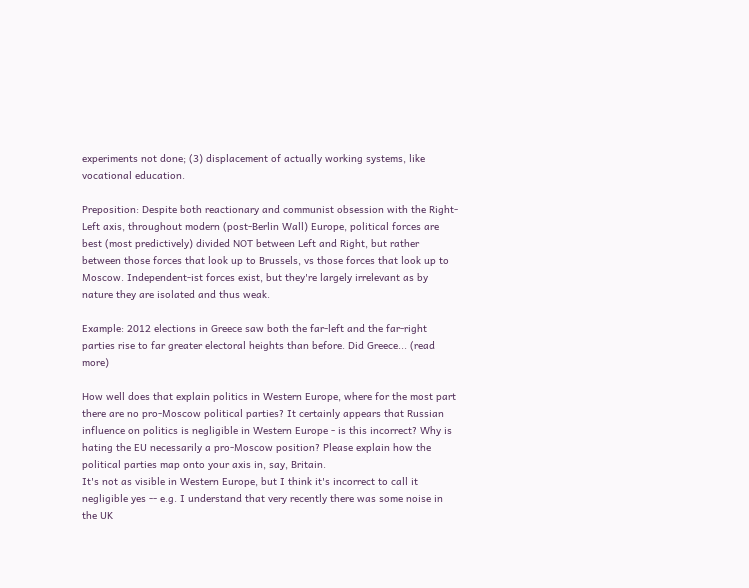experiments not done; (3) displacement of actually working systems, like vocational education.

Preposition: Despite both reactionary and communist obsession with the Right-Left axis, throughout modern (post-Berlin Wall) Europe, political forces are best (most predictively) divided NOT between Left and Right, but rather between those forces that look up to Brussels, vs those forces that look up to Moscow. Independent-ist forces exist, but they're largely irrelevant as by nature they are isolated and thus weak.

Example: 2012 elections in Greece saw both the far-left and the far-right parties rise to far greater electoral heights than before. Did Greece... (read more)

How well does that explain politics in Western Europe, where for the most part there are no pro-Moscow political parties? It certainly appears that Russian influence on politics is negligible in Western Europe - is this incorrect? Why is hating the EU necessarily a pro-Moscow position? Please explain how the political parties map onto your axis in, say, Britain.
It's not as visible in Western Europe, but I think it's incorrect to call it negligible yes -- e.g. I understand that very recently there was some noise in the UK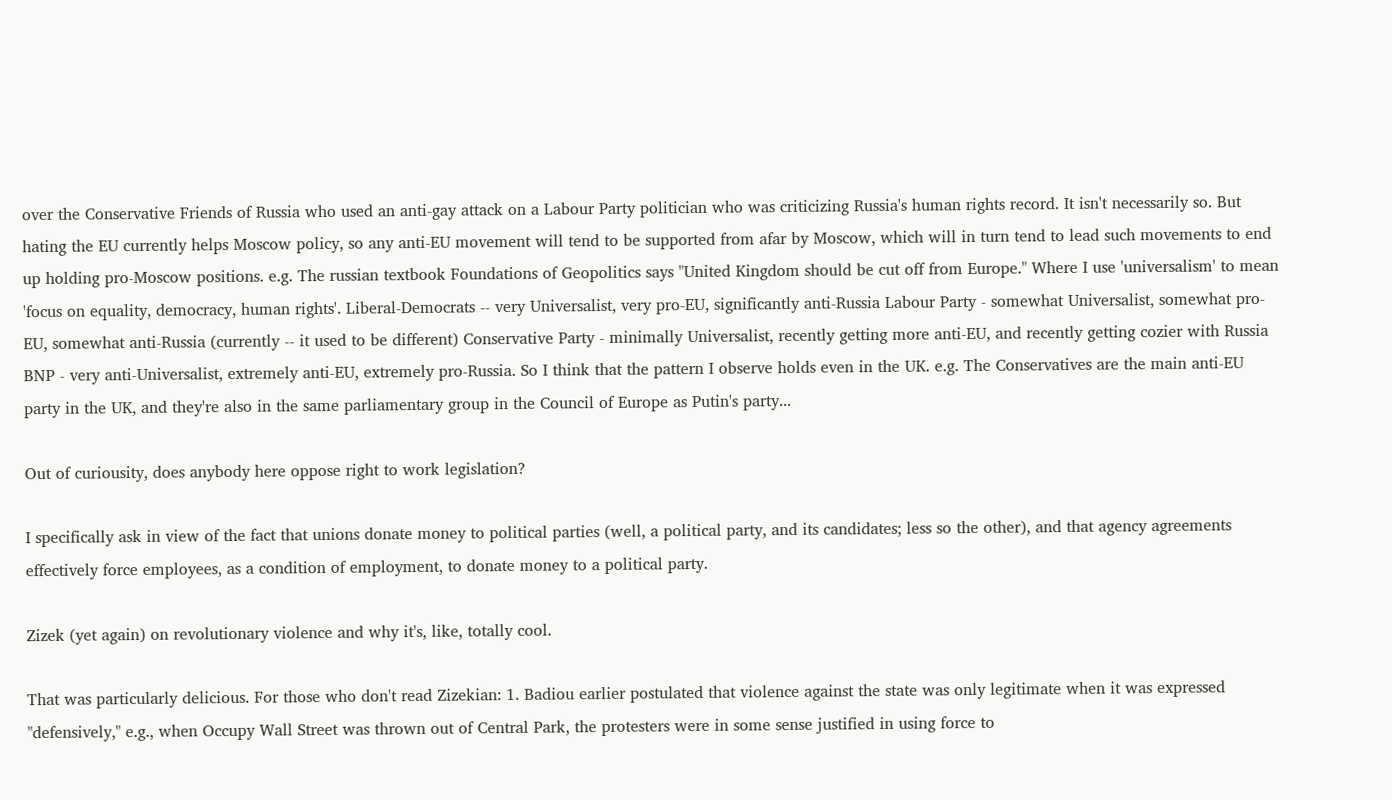over the Conservative Friends of Russia who used an anti-gay attack on a Labour Party politician who was criticizing Russia's human rights record. It isn't necessarily so. But hating the EU currently helps Moscow policy, so any anti-EU movement will tend to be supported from afar by Moscow, which will in turn tend to lead such movements to end up holding pro-Moscow positions. e.g. The russian textbook Foundations of Geopolitics says "United Kingdom should be cut off from Europe." Where I use 'universalism' to mean 'focus on equality, democracy, human rights'. Liberal-Democrats -- very Universalist, very pro-EU, significantly anti-Russia Labour Party - somewhat Universalist, somewhat pro-EU, somewhat anti-Russia (currently -- it used to be different) Conservative Party - minimally Universalist, recently getting more anti-EU, and recently getting cozier with Russia BNP - very anti-Universalist, extremely anti-EU, extremely pro-Russia. So I think that the pattern I observe holds even in the UK. e.g. The Conservatives are the main anti-EU party in the UK, and they're also in the same parliamentary group in the Council of Europe as Putin's party...

Out of curiousity, does anybody here oppose right to work legislation?

I specifically ask in view of the fact that unions donate money to political parties (well, a political party, and its candidates; less so the other), and that agency agreements effectively force employees, as a condition of employment, to donate money to a political party.

Zizek (yet again) on revolutionary violence and why it's, like, totally cool.

That was particularly delicious. For those who don't read Zizekian: 1. Badiou earlier postulated that violence against the state was only legitimate when it was expressed "defensively," e.g., when Occupy Wall Street was thrown out of Central Park, the protesters were in some sense justified in using force to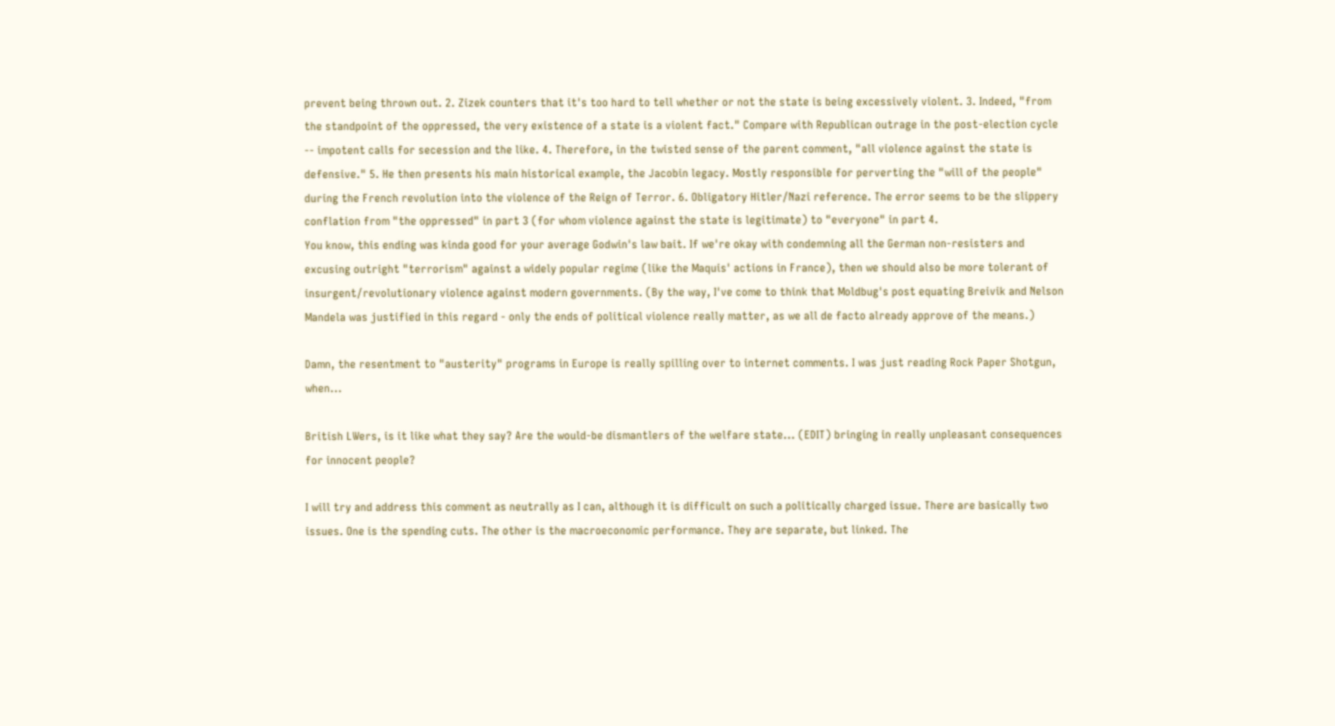prevent being thrown out. 2. Zizek counters that it's too hard to tell whether or not the state is being excessively violent. 3. Indeed, "from the standpoint of the oppressed, the very existence of a state is a violent fact." Compare with Republican outrage in the post-election cycle -- impotent calls for secession and the like. 4. Therefore, in the twisted sense of the parent comment, "all violence against the state is defensive." 5. He then presents his main historical example, the Jacobin legacy. Mostly responsible for perverting the "will of the people" during the French revolution into the violence of the Reign of Terror. 6. Obligatory Hitler/Nazi reference. The error seems to be the slippery conflation from "the oppressed" in part 3 (for whom violence against the state is legitimate) to "everyone" in part 4.
You know, this ending was kinda good for your average Godwin's law bait. If we're okay with condemning all the German non-resisters and excusing outright "terrorism" against a widely popular regime (like the Maquis' actions in France), then we should also be more tolerant of insurgent/revolutionary violence against modern governments. (By the way, I've come to think that Moldbug's post equating Breivik and Nelson Mandela was justified in this regard - only the ends of political violence really matter, as we all de facto already approve of the means.)

Damn, the resentment to "austerity" programs in Europe is really spilling over to internet comments. I was just reading Rock Paper Shotgun, when...

British LWers, is it like what they say? Are the would-be dismantlers of the welfare state... (EDIT) bringing in really unpleasant consequences for innocent people?

I will try and address this comment as neutrally as I can, although it is difficult on such a politically charged issue. There are basically two issues. One is the spending cuts. The other is the macroeconomic performance. They are separate, but linked. The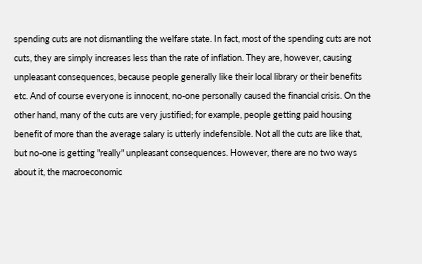spending cuts are not dismantling the welfare state. In fact, most of the spending cuts are not cuts, they are simply increases less than the rate of inflation. They are, however, causing unpleasant consequences, because people generally like their local library or their benefits etc. And of course everyone is innocent, no-one personally caused the financial crisis. On the other hand, many of the cuts are very justified; for example, people getting paid housing benefit of more than the average salary is utterly indefensible. Not all the cuts are like that, but no-one is getting "really" unpleasant consequences. However, there are no two ways about it, the macroeconomic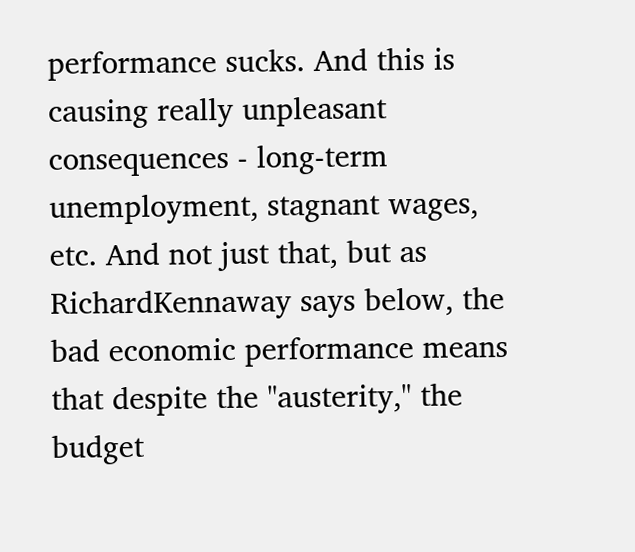performance sucks. And this is causing really unpleasant consequences - long-term unemployment, stagnant wages, etc. And not just that, but as RichardKennaway says below, the bad economic performance means that despite the "austerity," the budget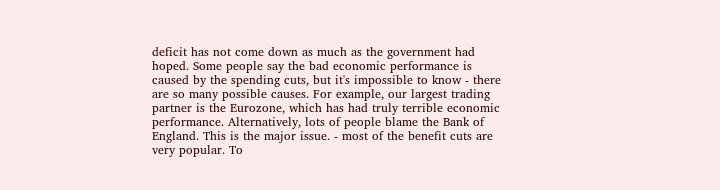deficit has not come down as much as the government had hoped. Some people say the bad economic performance is caused by the spending cuts, but it's impossible to know - there are so many possible causes. For example, our largest trading partner is the Eurozone, which has had truly terrible economic performance. Alternatively, lots of people blame the Bank of England. This is the major issue. - most of the benefit cuts are very popular. To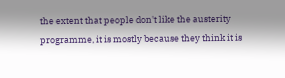the extent that people don't like the austerity programme, it is mostly because they think it is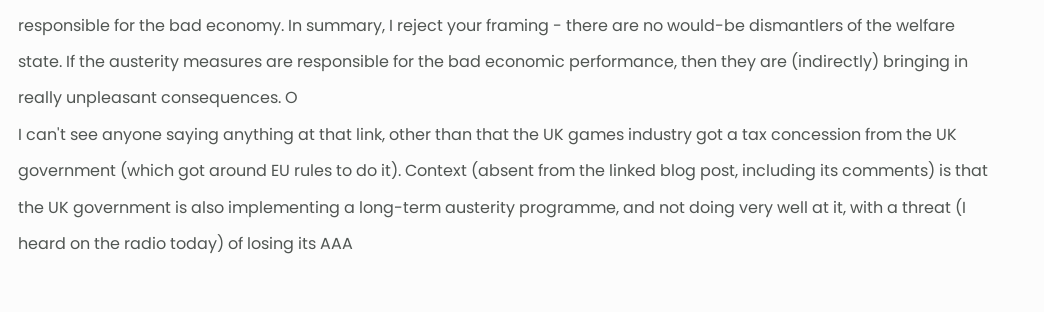responsible for the bad economy. In summary, I reject your framing - there are no would-be dismantlers of the welfare state. If the austerity measures are responsible for the bad economic performance, then they are (indirectly) bringing in really unpleasant consequences. O
I can't see anyone saying anything at that link, other than that the UK games industry got a tax concession from the UK government (which got around EU rules to do it). Context (absent from the linked blog post, including its comments) is that the UK government is also implementing a long-term austerity programme, and not doing very well at it, with a threat (I heard on the radio today) of losing its AAA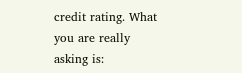credit rating. What you are really asking is: